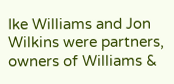Ike Williams and Jon Wilkins were partners, owners of Williams &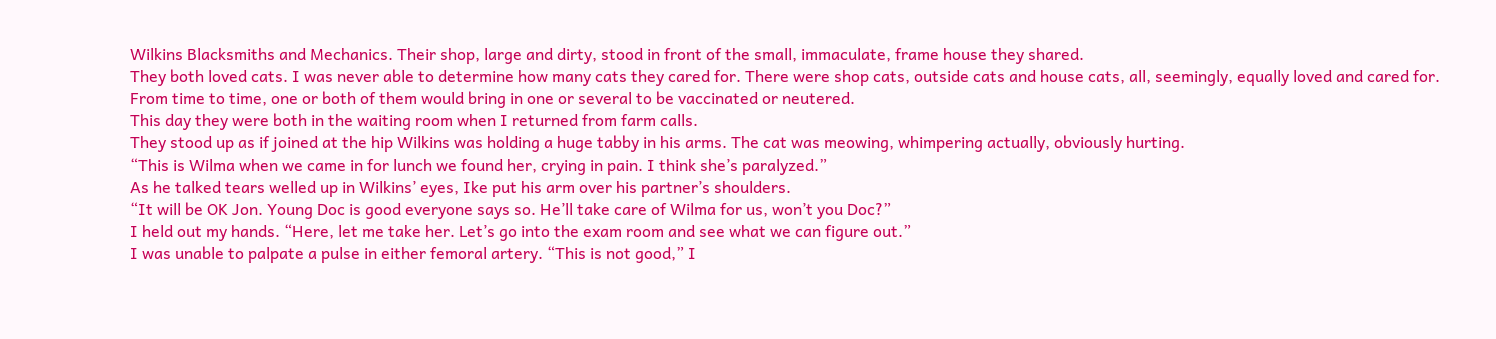Wilkins Blacksmiths and Mechanics. Their shop, large and dirty, stood in front of the small, immaculate, frame house they shared.
They both loved cats. I was never able to determine how many cats they cared for. There were shop cats, outside cats and house cats, all, seemingly, equally loved and cared for. From time to time, one or both of them would bring in one or several to be vaccinated or neutered.
This day they were both in the waiting room when I returned from farm calls.
They stood up as if joined at the hip Wilkins was holding a huge tabby in his arms. The cat was meowing, whimpering actually, obviously hurting.
“This is Wilma when we came in for lunch we found her, crying in pain. I think she’s paralyzed.”
As he talked tears welled up in Wilkins’ eyes, Ike put his arm over his partner’s shoulders.
“It will be OK Jon. Young Doc is good everyone says so. He’ll take care of Wilma for us, won’t you Doc?”
I held out my hands. “Here, let me take her. Let’s go into the exam room and see what we can figure out.”
I was unable to palpate a pulse in either femoral artery. “This is not good,” I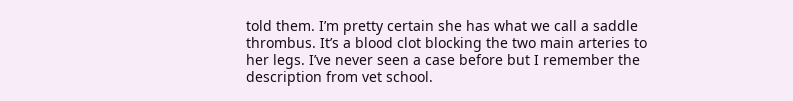told them. I’m pretty certain she has what we call a saddle thrombus. It’s a blood clot blocking the two main arteries to her legs. I’ve never seen a case before but I remember the description from vet school.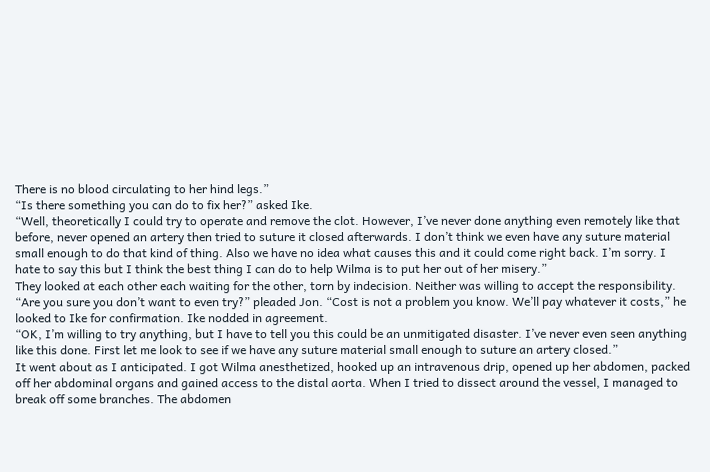There is no blood circulating to her hind legs.”
“Is there something you can do to fix her?” asked Ike.
“Well, theoretically I could try to operate and remove the clot. However, I’ve never done anything even remotely like that before, never opened an artery then tried to suture it closed afterwards. I don’t think we even have any suture material small enough to do that kind of thing. Also we have no idea what causes this and it could come right back. I’m sorry. I hate to say this but I think the best thing I can do to help Wilma is to put her out of her misery.”
They looked at each other each waiting for the other, torn by indecision. Neither was willing to accept the responsibility.
“Are you sure you don’t want to even try?” pleaded Jon. “Cost is not a problem you know. We’ll pay whatever it costs,” he looked to Ike for confirmation. Ike nodded in agreement.
“OK, I’m willing to try anything, but I have to tell you this could be an unmitigated disaster. I’ve never even seen anything like this done. First let me look to see if we have any suture material small enough to suture an artery closed.”
It went about as I anticipated. I got Wilma anesthetized, hooked up an intravenous drip, opened up her abdomen, packed off her abdominal organs and gained access to the distal aorta. When I tried to dissect around the vessel, I managed to break off some branches. The abdomen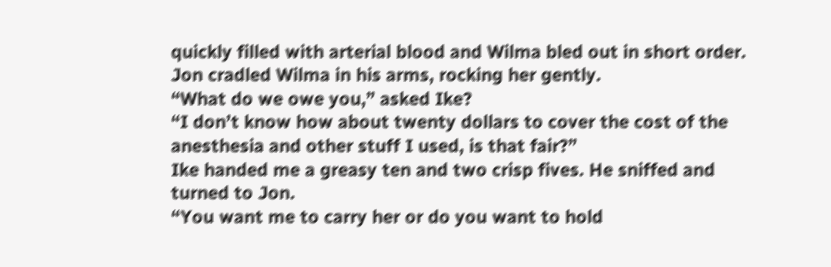quickly filled with arterial blood and Wilma bled out in short order.
Jon cradled Wilma in his arms, rocking her gently.
“What do we owe you,” asked Ike?
“I don’t know how about twenty dollars to cover the cost of the anesthesia and other stuff I used, is that fair?”
Ike handed me a greasy ten and two crisp fives. He sniffed and turned to Jon.
“You want me to carry her or do you want to hold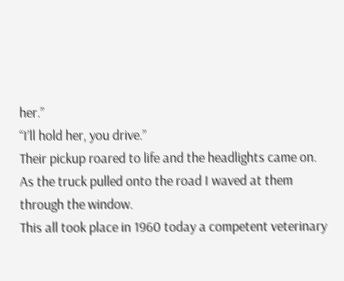her.”
“I’ll hold her, you drive.”
Their pickup roared to life and the headlights came on. As the truck pulled onto the road I waved at them through the window.
This all took place in 1960 today a competent veterinary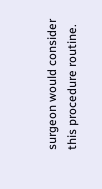surgeon would consider this procedure routine.